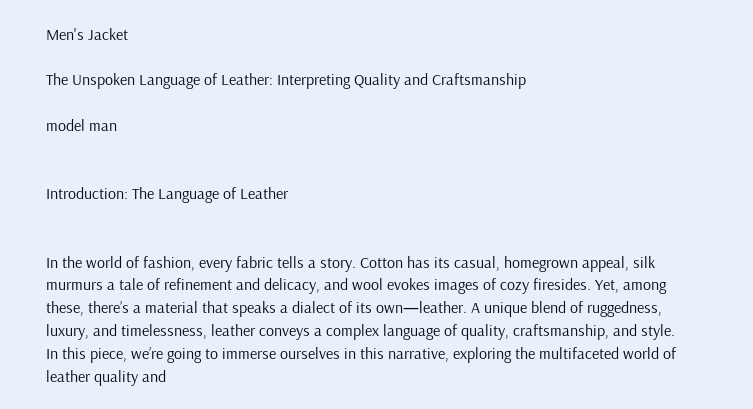Men's Jacket

The Unspoken Language of Leather: Interpreting Quality and Craftsmanship

model man


Introduction: The Language of Leather


In the world of fashion, every fabric tells a story. Cotton has its casual, homegrown appeal, silk murmurs a tale of refinement and delicacy, and wool evokes images of cozy firesides. Yet, among these, there’s a material that speaks a dialect of its own—leather. A unique blend of ruggedness, luxury, and timelessness, leather conveys a complex language of quality, craftsmanship, and style. In this piece, we’re going to immerse ourselves in this narrative, exploring the multifaceted world of leather quality and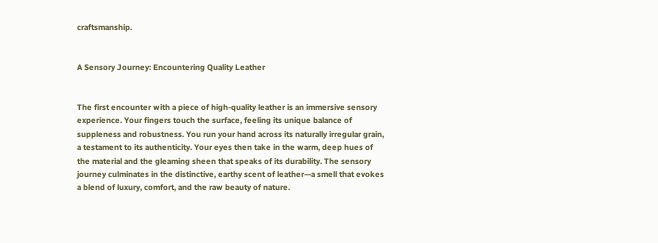craftsmanship.


A Sensory Journey: Encountering Quality Leather


The first encounter with a piece of high-quality leather is an immersive sensory experience. Your fingers touch the surface, feeling its unique balance of suppleness and robustness. You run your hand across its naturally irregular grain, a testament to its authenticity. Your eyes then take in the warm, deep hues of the material and the gleaming sheen that speaks of its durability. The sensory journey culminates in the distinctive, earthy scent of leather—a smell that evokes a blend of luxury, comfort, and the raw beauty of nature.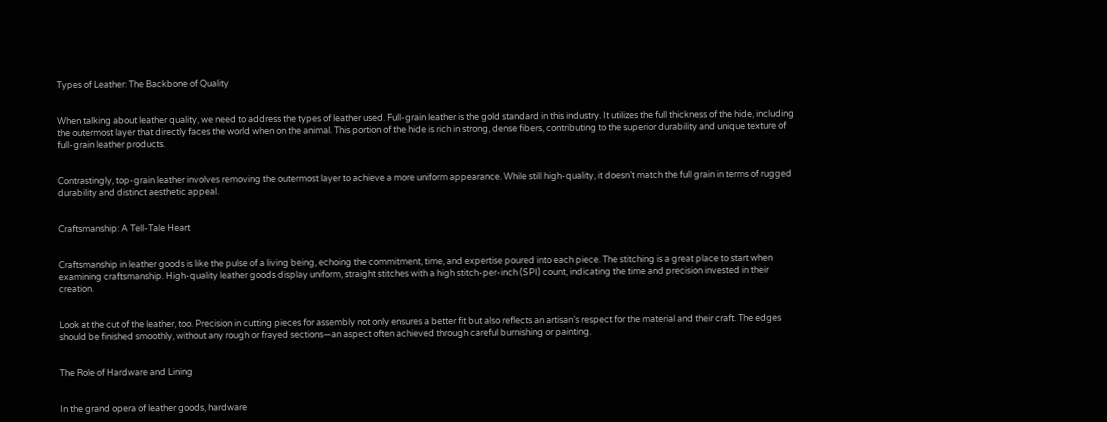Types of Leather: The Backbone of Quality


When talking about leather quality, we need to address the types of leather used. Full-grain leather is the gold standard in this industry. It utilizes the full thickness of the hide, including the outermost layer that directly faces the world when on the animal. This portion of the hide is rich in strong, dense fibers, contributing to the superior durability and unique texture of full-grain leather products.


Contrastingly, top-grain leather involves removing the outermost layer to achieve a more uniform appearance. While still high-quality, it doesn’t match the full grain in terms of rugged durability and distinct aesthetic appeal.


Craftsmanship: A Tell-Tale Heart


Craftsmanship in leather goods is like the pulse of a living being, echoing the commitment, time, and expertise poured into each piece. The stitching is a great place to start when examining craftsmanship. High-quality leather goods display uniform, straight stitches with a high stitch-per-inch (SPI) count, indicating the time and precision invested in their creation.


Look at the cut of the leather, too. Precision in cutting pieces for assembly not only ensures a better fit but also reflects an artisan’s respect for the material and their craft. The edges should be finished smoothly, without any rough or frayed sections—an aspect often achieved through careful burnishing or painting.


The Role of Hardware and Lining


In the grand opera of leather goods, hardware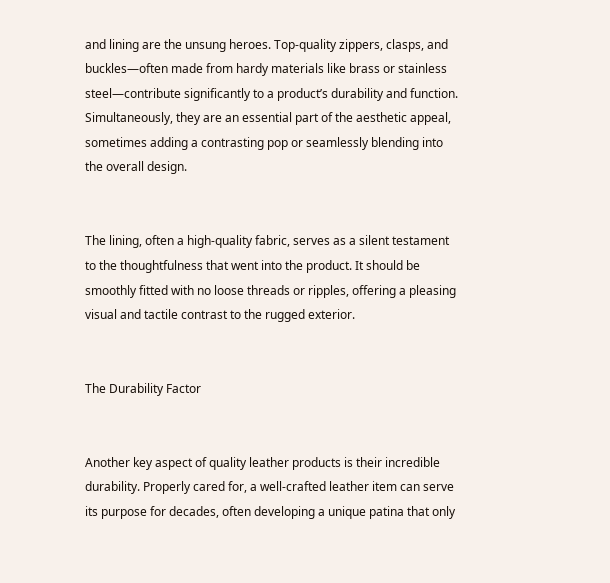and lining are the unsung heroes. Top-quality zippers, clasps, and buckles—often made from hardy materials like brass or stainless steel—contribute significantly to a product’s durability and function. Simultaneously, they are an essential part of the aesthetic appeal, sometimes adding a contrasting pop or seamlessly blending into the overall design.


The lining, often a high-quality fabric, serves as a silent testament to the thoughtfulness that went into the product. It should be smoothly fitted with no loose threads or ripples, offering a pleasing visual and tactile contrast to the rugged exterior.


The Durability Factor


Another key aspect of quality leather products is their incredible durability. Properly cared for, a well-crafted leather item can serve its purpose for decades, often developing a unique patina that only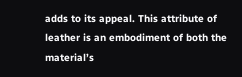adds to its appeal. This attribute of leather is an embodiment of both the material’s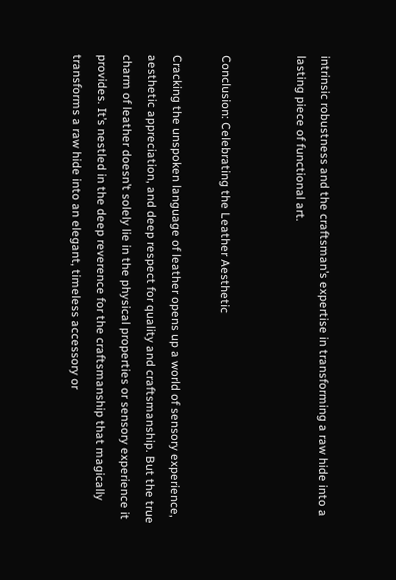intrinsic robustness and the craftsman’s expertise in transforming a raw hide into a lasting piece of functional art.


Conclusion: Celebrating the Leather Aesthetic

Cracking the unspoken language of leather opens up a world of sensory experience, aesthetic appreciation, and deep respect for quality and craftsmanship. But the true charm of leather doesn’t solely lie in the physical properties or sensory experience it provides. It’s nestled in the deep reverence for the craftsmanship that magically transforms a raw hide into an elegant, timeless accessory or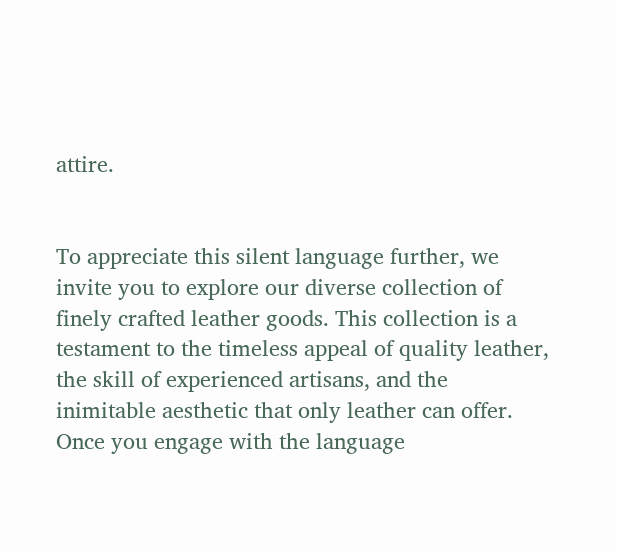attire.


To appreciate this silent language further, we invite you to explore our diverse collection of finely crafted leather goods. This collection is a testament to the timeless appeal of quality leather, the skill of experienced artisans, and the inimitable aesthetic that only leather can offer. Once you engage with the language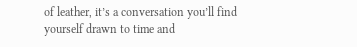of leather, it’s a conversation you’ll find yourself drawn to time and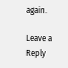again.

Leave a Reply